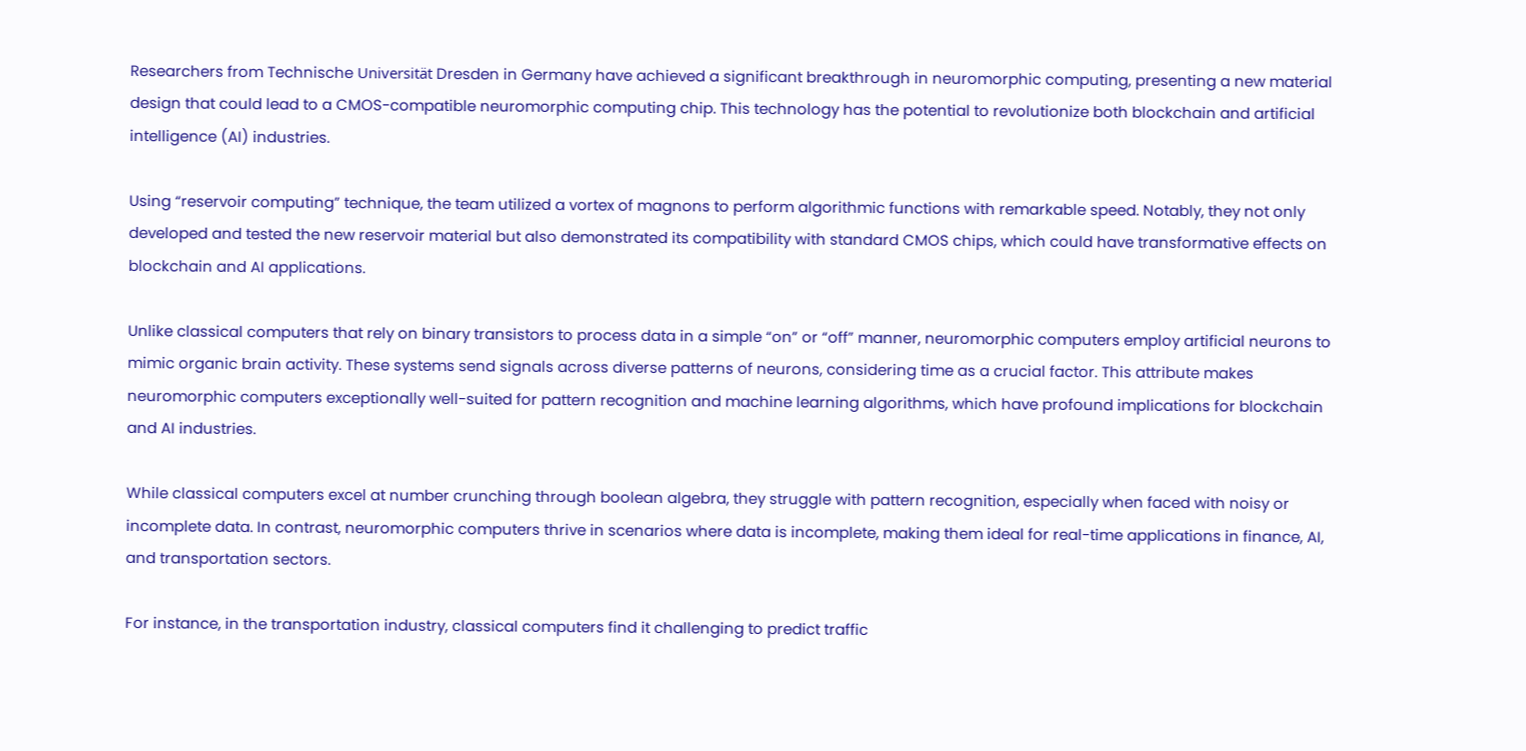Researchers from Technische Universität Dresden in Germany have achieved a significant breakthrough in neuromorphic computing, presenting a new material design that could lead to a CMOS-compatible neuromorphic computing chip. This technology has the potential to revolutionize both blockchain and artificial intelligence (AI) industries.

Using “reservoir computing” technique, the team utilized a vortex of magnons to perform algorithmic functions with remarkable speed. Notably, they not only developed and tested the new reservoir material but also demonstrated its compatibility with standard CMOS chips, which could have transformative effects on blockchain and AI applications.

Unlike classical computers that rely on binary transistors to process data in a simple “on” or “off” manner, neuromorphic computers employ artificial neurons to mimic organic brain activity. These systems send signals across diverse patterns of neurons, considering time as a crucial factor. This attribute makes neuromorphic computers exceptionally well-suited for pattern recognition and machine learning algorithms, which have profound implications for blockchain and AI industries.

While classical computers excel at number crunching through boolean algebra, they struggle with pattern recognition, especially when faced with noisy or incomplete data. In contrast, neuromorphic computers thrive in scenarios where data is incomplete, making them ideal for real-time applications in finance, AI, and transportation sectors.

For instance, in the transportation industry, classical computers find it challenging to predict traffic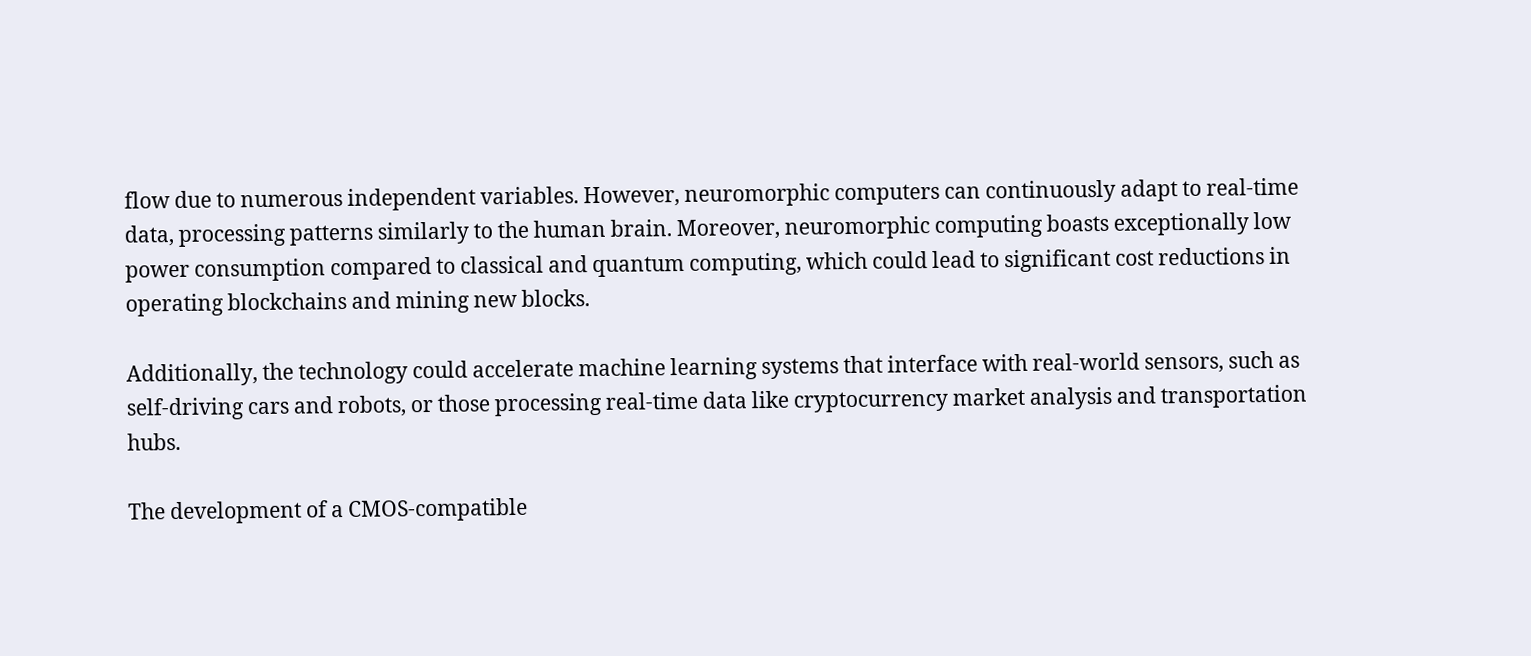flow due to numerous independent variables. However, neuromorphic computers can continuously adapt to real-time data, processing patterns similarly to the human brain. Moreover, neuromorphic computing boasts exceptionally low power consumption compared to classical and quantum computing, which could lead to significant cost reductions in operating blockchains and mining new blocks.

Additionally, the technology could accelerate machine learning systems that interface with real-world sensors, such as self-driving cars and robots, or those processing real-time data like cryptocurrency market analysis and transportation hubs.

The development of a CMOS-compatible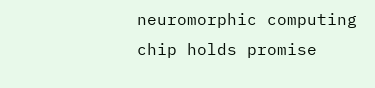neuromorphic computing chip holds promise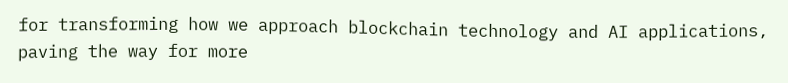for transforming how we approach blockchain technology and AI applications, paving the way for more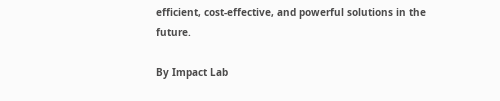efficient, cost-effective, and powerful solutions in the future.

By Impact Lab